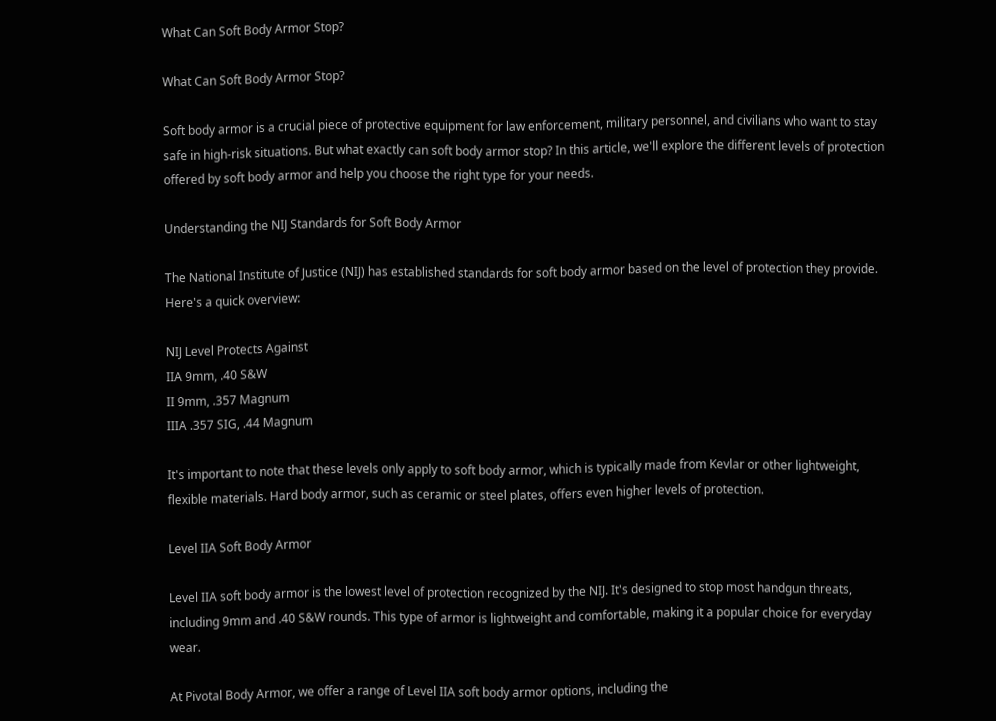What Can Soft Body Armor Stop?

What Can Soft Body Armor Stop?

Soft body armor is a crucial piece of protective equipment for law enforcement, military personnel, and civilians who want to stay safe in high-risk situations. But what exactly can soft body armor stop? In this article, we'll explore the different levels of protection offered by soft body armor and help you choose the right type for your needs.

Understanding the NIJ Standards for Soft Body Armor

The National Institute of Justice (NIJ) has established standards for soft body armor based on the level of protection they provide. Here's a quick overview:

NIJ Level Protects Against
IIA 9mm, .40 S&W
II 9mm, .357 Magnum
IIIA .357 SIG, .44 Magnum

It's important to note that these levels only apply to soft body armor, which is typically made from Kevlar or other lightweight, flexible materials. Hard body armor, such as ceramic or steel plates, offers even higher levels of protection.

Level IIA Soft Body Armor

Level IIA soft body armor is the lowest level of protection recognized by the NIJ. It's designed to stop most handgun threats, including 9mm and .40 S&W rounds. This type of armor is lightweight and comfortable, making it a popular choice for everyday wear.

At Pivotal Body Armor, we offer a range of Level IIA soft body armor options, including the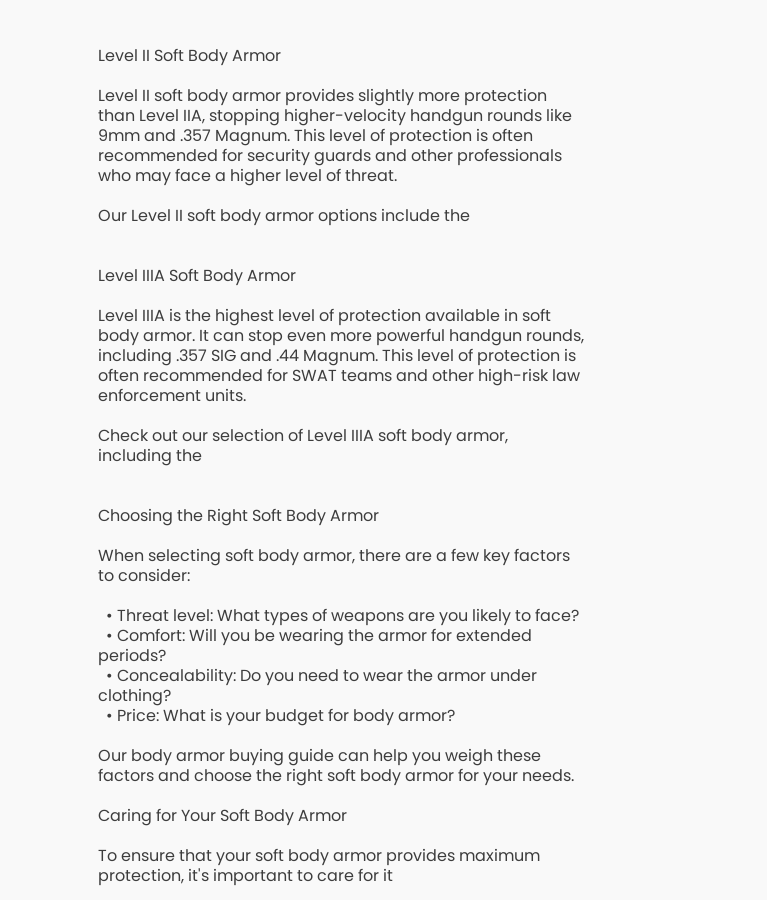Level II Soft Body Armor

Level II soft body armor provides slightly more protection than Level IIA, stopping higher-velocity handgun rounds like 9mm and .357 Magnum. This level of protection is often recommended for security guards and other professionals who may face a higher level of threat.

Our Level II soft body armor options include the


Level IIIA Soft Body Armor

Level IIIA is the highest level of protection available in soft body armor. It can stop even more powerful handgun rounds, including .357 SIG and .44 Magnum. This level of protection is often recommended for SWAT teams and other high-risk law enforcement units.

Check out our selection of Level IIIA soft body armor, including the


Choosing the Right Soft Body Armor

When selecting soft body armor, there are a few key factors to consider:

  • Threat level: What types of weapons are you likely to face?
  • Comfort: Will you be wearing the armor for extended periods?
  • Concealability: Do you need to wear the armor under clothing?
  • Price: What is your budget for body armor?

Our body armor buying guide can help you weigh these factors and choose the right soft body armor for your needs.

Caring for Your Soft Body Armor

To ensure that your soft body armor provides maximum protection, it's important to care for it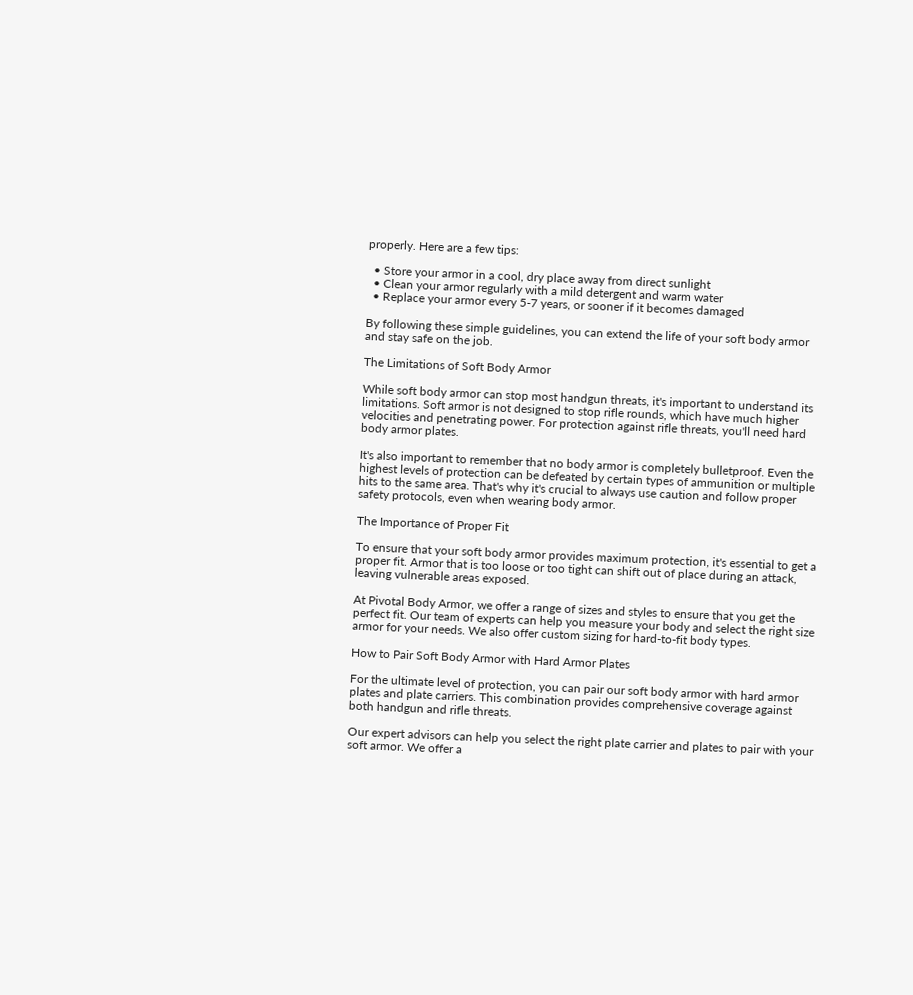properly. Here are a few tips:

  • Store your armor in a cool, dry place away from direct sunlight
  • Clean your armor regularly with a mild detergent and warm water
  • Replace your armor every 5-7 years, or sooner if it becomes damaged

By following these simple guidelines, you can extend the life of your soft body armor and stay safe on the job.

The Limitations of Soft Body Armor

While soft body armor can stop most handgun threats, it's important to understand its limitations. Soft armor is not designed to stop rifle rounds, which have much higher velocities and penetrating power. For protection against rifle threats, you'll need hard body armor plates.

It's also important to remember that no body armor is completely bulletproof. Even the highest levels of protection can be defeated by certain types of ammunition or multiple hits to the same area. That's why it's crucial to always use caution and follow proper safety protocols, even when wearing body armor.

The Importance of Proper Fit

To ensure that your soft body armor provides maximum protection, it's essential to get a proper fit. Armor that is too loose or too tight can shift out of place during an attack, leaving vulnerable areas exposed.

At Pivotal Body Armor, we offer a range of sizes and styles to ensure that you get the perfect fit. Our team of experts can help you measure your body and select the right size armor for your needs. We also offer custom sizing for hard-to-fit body types.

How to Pair Soft Body Armor with Hard Armor Plates

For the ultimate level of protection, you can pair our soft body armor with hard armor plates and plate carriers. This combination provides comprehensive coverage against both handgun and rifle threats.

Our expert advisors can help you select the right plate carrier and plates to pair with your soft armor. We offer a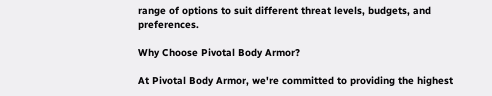range of options to suit different threat levels, budgets, and preferences.

Why Choose Pivotal Body Armor?

At Pivotal Body Armor, we're committed to providing the highest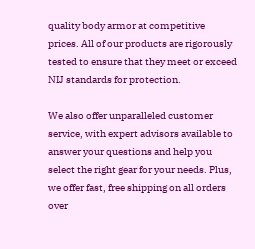quality body armor at competitive prices. All of our products are rigorously tested to ensure that they meet or exceed NIJ standards for protection.

We also offer unparalleled customer service, with expert advisors available to answer your questions and help you select the right gear for your needs. Plus, we offer fast, free shipping on all orders over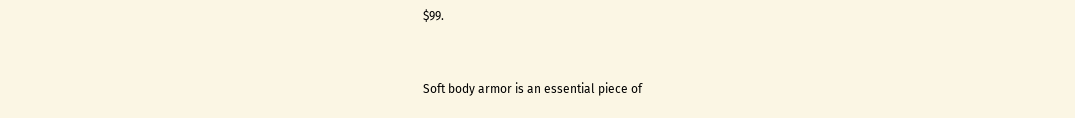$99.


Soft body armor is an essential piece of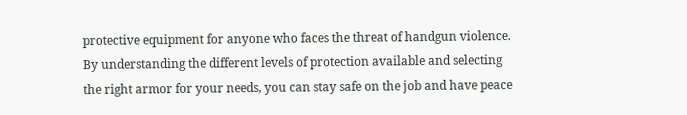protective equipment for anyone who faces the threat of handgun violence. By understanding the different levels of protection available and selecting the right armor for your needs, you can stay safe on the job and have peace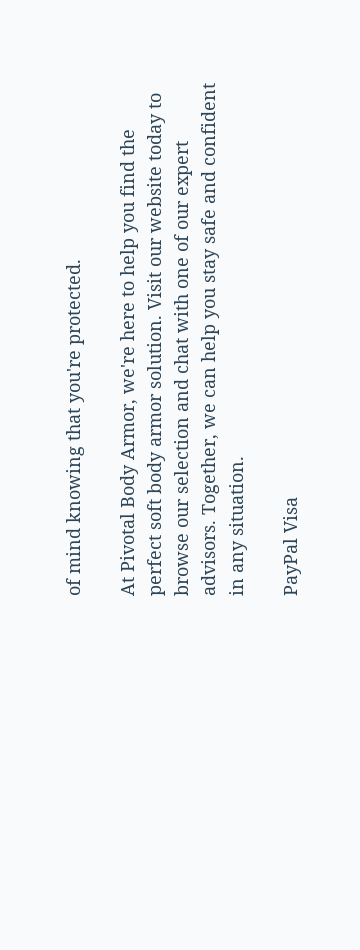of mind knowing that you're protected.

At Pivotal Body Armor, we're here to help you find the perfect soft body armor solution. Visit our website today to browse our selection and chat with one of our expert advisors. Together, we can help you stay safe and confident in any situation.

PayPal Visa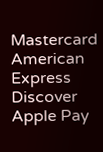Mastercard American Express Discover Apple Pay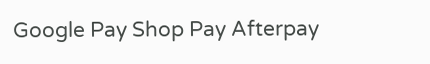Google Pay Shop Pay Afterpay